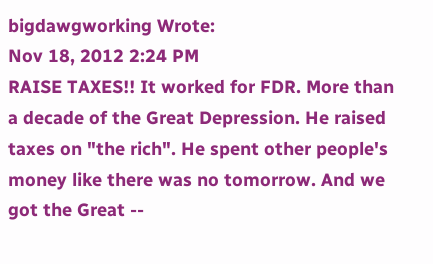bigdawgworking Wrote:
Nov 18, 2012 2:24 PM
RAISE TAXES!! It worked for FDR. More than a decade of the Great Depression. He raised taxes on "the rich". He spent other people's money like there was no tomorrow. And we got the Great --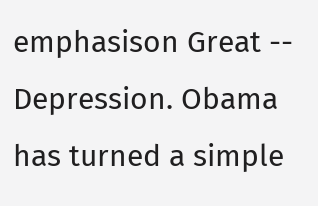emphasison Great -- Depression. Obama has turned a simple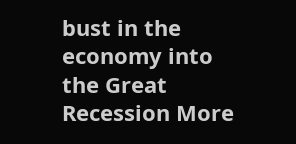bust in the economy into the Great Recession More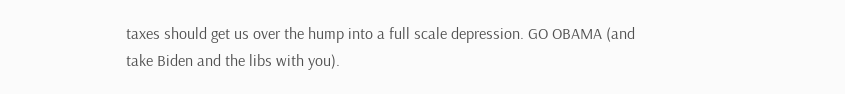taxes should get us over the hump into a full scale depression. GO OBAMA (and take Biden and the libs with you).